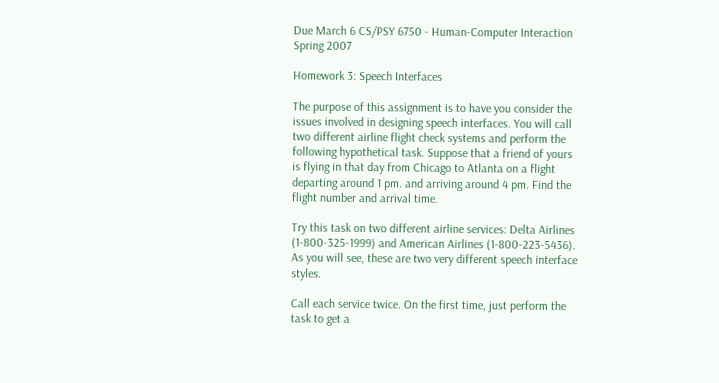Due March 6 CS/PSY 6750 - Human-Computer Interaction Spring 2007

Homework 3: Speech Interfaces

The purpose of this assignment is to have you consider the issues involved in designing speech interfaces. You will call two different airline flight check systems and perform the following hypothetical task. Suppose that a friend of yours is flying in that day from Chicago to Atlanta on a flight departing around 1 pm. and arriving around 4 pm. Find the flight number and arrival time.

Try this task on two different airline services: Delta Airlines (1-800-325-1999) and American Airlines (1-800-223-5436). As you will see, these are two very different speech interface styles.

Call each service twice. On the first time, just perform the task to get a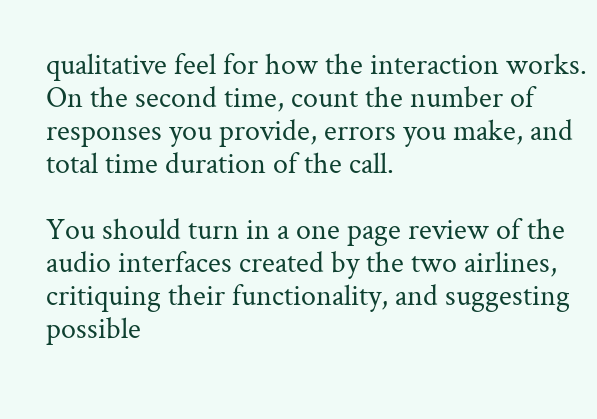qualitative feel for how the interaction works. On the second time, count the number of responses you provide, errors you make, and total time duration of the call.

You should turn in a one page review of the audio interfaces created by the two airlines, critiquing their functionality, and suggesting possible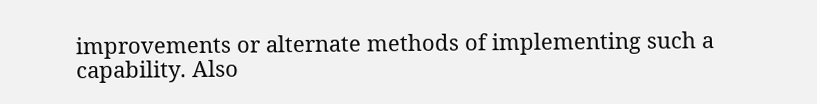improvements or alternate methods of implementing such a capability. Also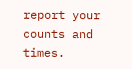report your counts and times.